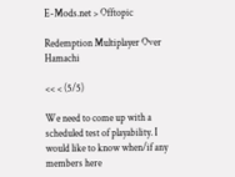E-Mods.net > Offtopic

Redemption Multiplayer Over Hamachi

<< < (5/5)

We need to come up with a scheduled test of playability. I would like to know when/if any members here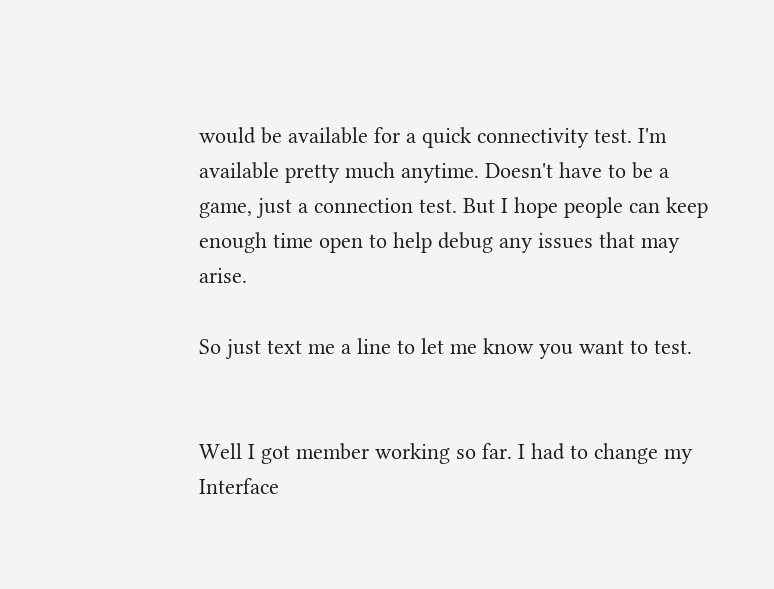would be available for a quick connectivity test. I'm available pretty much anytime. Doesn't have to be a game, just a connection test. But I hope people can keep enough time open to help debug any issues that may arise.

So just text me a line to let me know you want to test.


Well I got member working so far. I had to change my Interface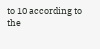to 10 according to the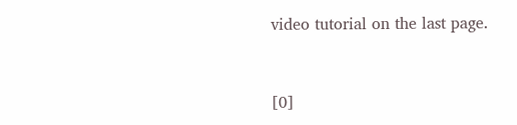video tutorial on the last page.


[0]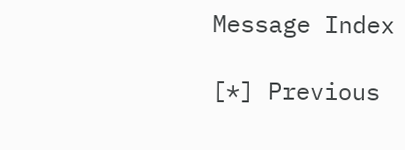Message Index

[*] Previous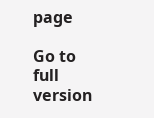page

Go to full version